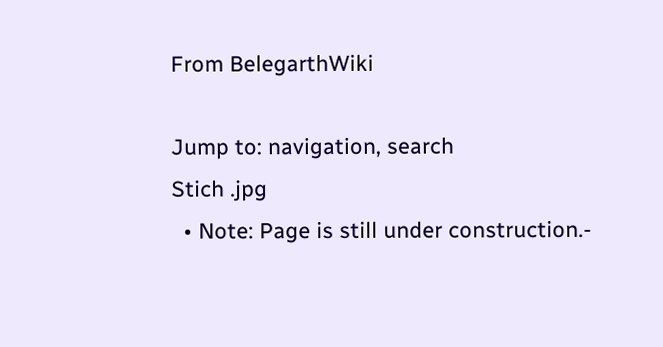From BelegarthWiki

Jump to: navigation, search
Stich .jpg
  • Note: Page is still under construction.-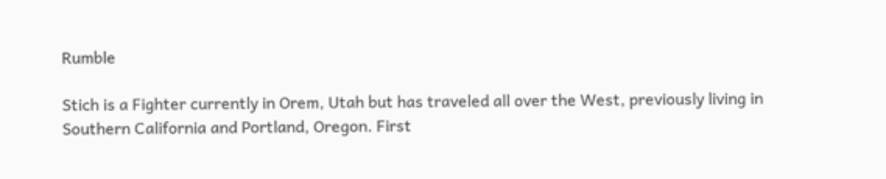Rumble

Stich is a Fighter currently in Orem, Utah but has traveled all over the West, previously living in Southern California and Portland, Oregon. First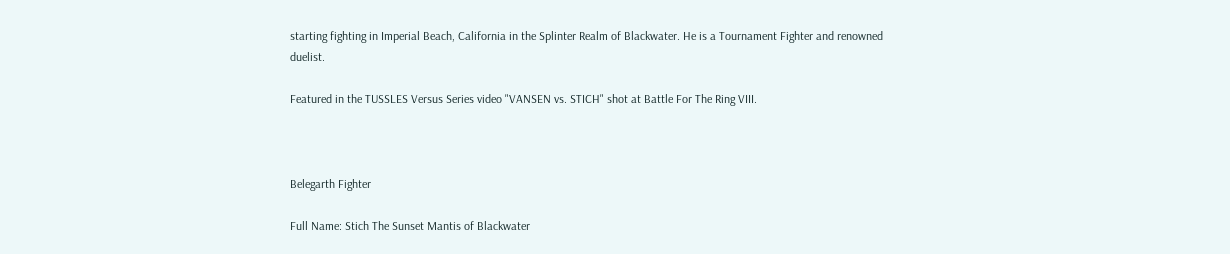starting fighting in Imperial Beach, California in the Splinter Realm of Blackwater. He is a Tournament Fighter and renowned duelist.

Featured in the TUSSLES Versus Series video "VANSEN vs. STICH" shot at Battle For The Ring VIII.



Belegarth Fighter

Full Name: Stich The Sunset Mantis of Blackwater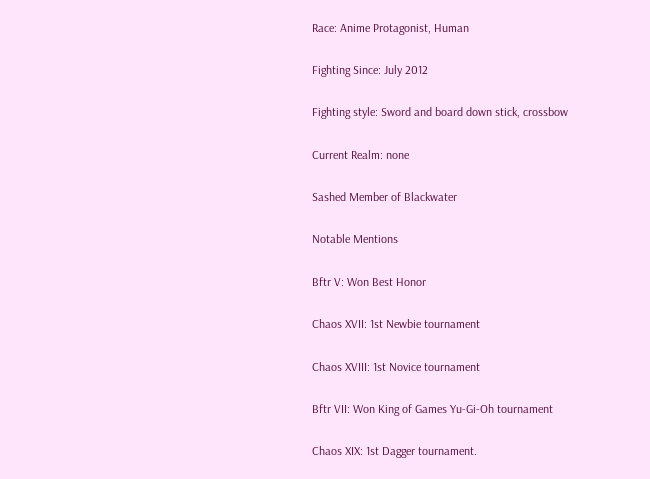Race: Anime Protagonist, Human

Fighting Since: July 2012

Fighting style: Sword and board down stick, crossbow

Current Realm: none

Sashed Member of Blackwater

Notable Mentions

Bftr V: Won Best Honor

Chaos XVII: 1st Newbie tournament

Chaos XVIII: 1st Novice tournament

Bftr VII: Won King of Games Yu-Gi-Oh tournament

Chaos XIX: 1st Dagger tournament.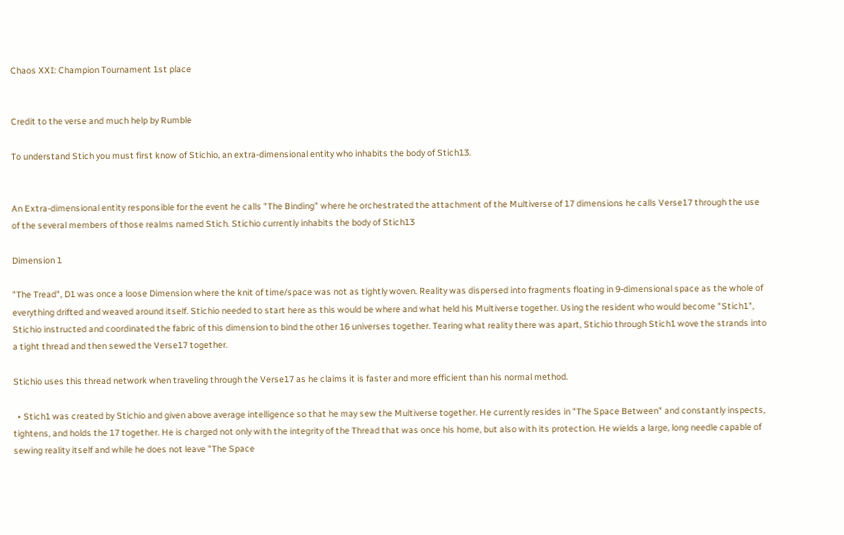Chaos XXI: Champion Tournament 1st place


Credit to the verse and much help by Rumble

To understand Stich you must first know of Stichio, an extra-dimensional entity who inhabits the body of Stich13.


An Extra-dimensional entity responsible for the event he calls "The Binding" where he orchestrated the attachment of the Multiverse of 17 dimensions he calls Verse17 through the use of the several members of those realms named Stich. Stichio currently inhabits the body of Stich13

Dimension 1

"The Tread", D1 was once a loose Dimension where the knit of time/space was not as tightly woven. Reality was dispersed into fragments floating in 9-dimensional space as the whole of everything drifted and weaved around itself. Stichio needed to start here as this would be where and what held his Multiverse together. Using the resident who would become "Stich1", Stichio instructed and coordinated the fabric of this dimension to bind the other 16 universes together. Tearing what reality there was apart, Stichio through Stich1 wove the strands into a tight thread and then sewed the Verse17 together.

Stichio uses this thread network when traveling through the Verse17 as he claims it is faster and more efficient than his normal method.

  • Stich1 was created by Stichio and given above average intelligence so that he may sew the Multiverse together. He currently resides in "The Space Between" and constantly inspects, tightens, and holds the 17 together. He is charged not only with the integrity of the Thread that was once his home, but also with its protection. He wields a large, long needle capable of sewing reality itself and while he does not leave "The Space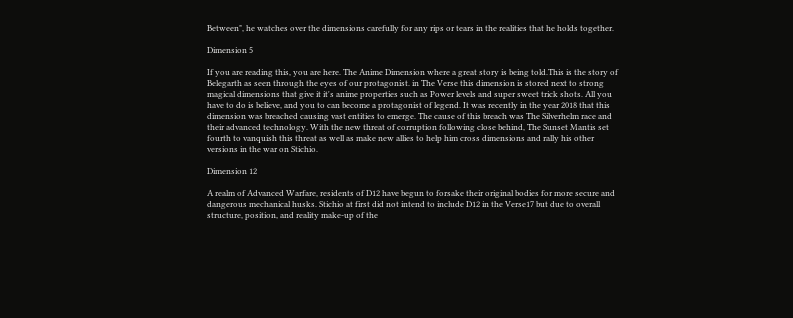Between", he watches over the dimensions carefully for any rips or tears in the realities that he holds together.

Dimension 5

If you are reading this, you are here. The Anime Dimension where a great story is being told.This is the story of Belegarth as seen through the eyes of our protagonist. in The Verse this dimension is stored next to strong magical dimensions that give it it's anime properties such as Power levels and super sweet trick shots. All you have to do is believe, and you to can become a protagonist of legend. It was recently in the year 2018 that this dimension was breached causing vast entities to emerge. The cause of this breach was The Silverhelm race and their advanced technology. With the new threat of corruption following close behind, The Sunset Mantis set fourth to vanquish this threat as well as make new allies to help him cross dimensions and rally his other versions in the war on Stichio.

Dimension 12

A realm of Advanced Warfare, residents of D12 have begun to forsake their original bodies for more secure and dangerous mechanical husks. Stichio at first did not intend to include D12 in the Verse17 but due to overall structure, position, and reality make-up of the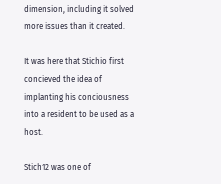dimension, including it solved more issues than it created.

It was here that Stichio first concieved the idea of implanting his conciousness into a resident to be used as a host.

Stich12 was one of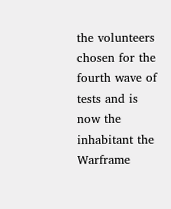the volunteers chosen for the fourth wave of tests and is now the inhabitant the Warframe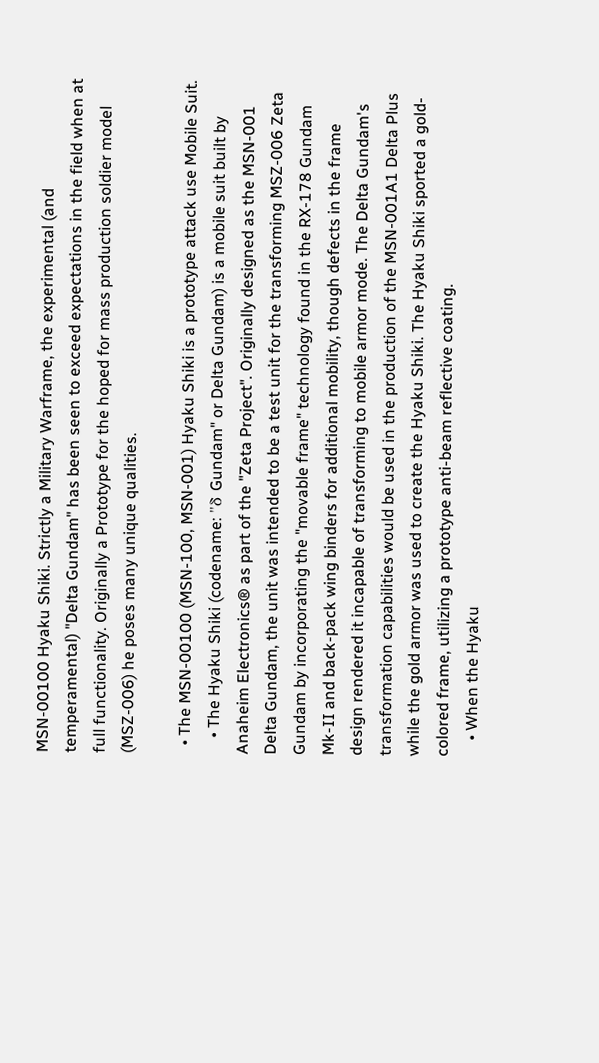MSN-00100 Hyaku Shiki. Strictly a Military Warframe, the experimental (and temperamental) "Delta Gundam" has been seen to exceed expectations in the field when at full functionality. Originally a Prototype for the hoped for mass production soldier model (MSZ-006) he poses many unique qualities.

  • The MSN-00100 (MSN-100, MSN-001) Hyaku Shiki is a prototype attack use Mobile Suit.
    • The Hyaku Shiki (codename: "δ Gundam" or Delta Gundam) is a mobile suit built by Anaheim Electronics® as part of the "Zeta Project". Originally designed as the MSN-001 Delta Gundam, the unit was intended to be a test unit for the transforming MSZ-006 Zeta Gundam by incorporating the "movable frame" technology found in the RX-178 Gundam Mk-II and back-pack wing binders for additional mobility, though defects in the frame design rendered it incapable of transforming to mobile armor mode. The Delta Gundam's transformation capabilities would be used in the production of the MSN-001A1 Delta Plus while the gold armor was used to create the Hyaku Shiki. The Hyaku Shiki sported a gold-colored frame, utilizing a prototype anti-beam reflective coating.
    • When the Hyaku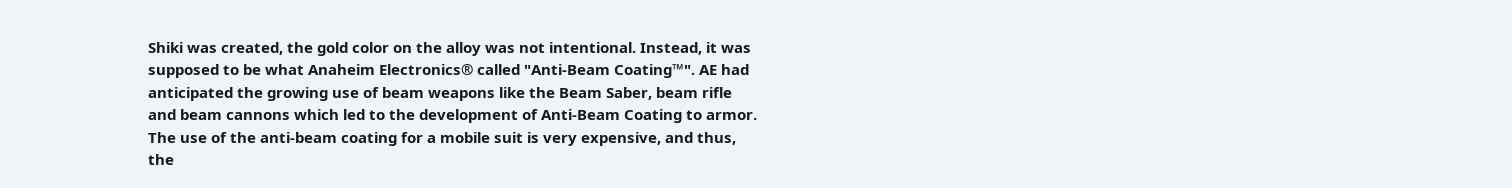Shiki was created, the gold color on the alloy was not intentional. Instead, it was supposed to be what Anaheim Electronics® called "Anti-Beam Coating™". AE had anticipated the growing use of beam weapons like the Beam Saber, beam rifle and beam cannons which led to the development of Anti-Beam Coating to armor. The use of the anti-beam coating for a mobile suit is very expensive, and thus, the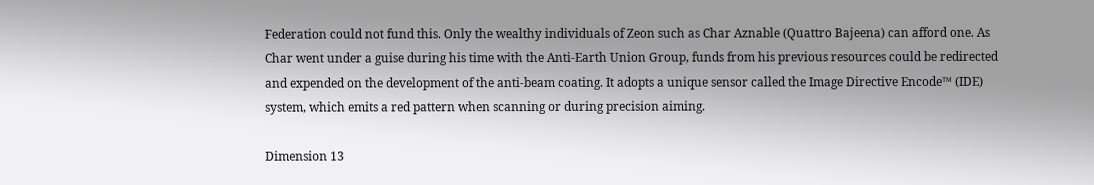Federation could not fund this. Only the wealthy individuals of Zeon such as Char Aznable (Quattro Bajeena) can afford one. As Char went under a guise during his time with the Anti-Earth Union Group, funds from his previous resources could be redirected and expended on the development of the anti-beam coating. It adopts a unique sensor called the Image Directive Encode™ (IDE) system, which emits a red pattern when scanning or during precision aiming.

Dimension 13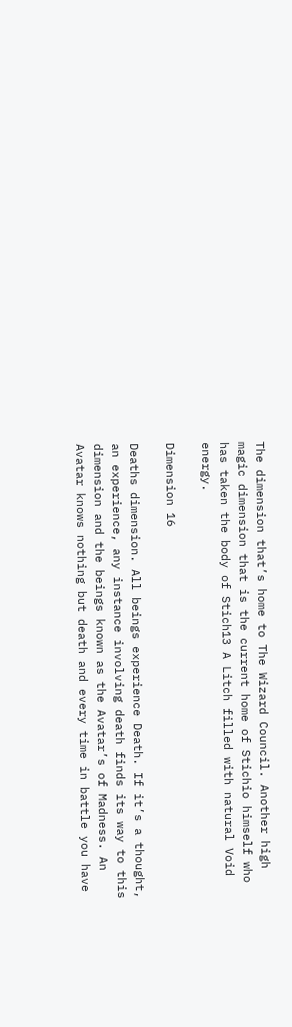The dimension that’s home to The Wizard Council. Another high magic dimension that is the current home of Stichio himself who has taken the body of Stich13 A Litch filled with natural Void energy.

Dimension 16

Deaths dimension. All beings experience Death. If it’s a thought, an experience, any instance involving death finds its way to this dimension and the beings known as the Avatar’s of Madness. An Avatar knows nothing but death and every time in battle you have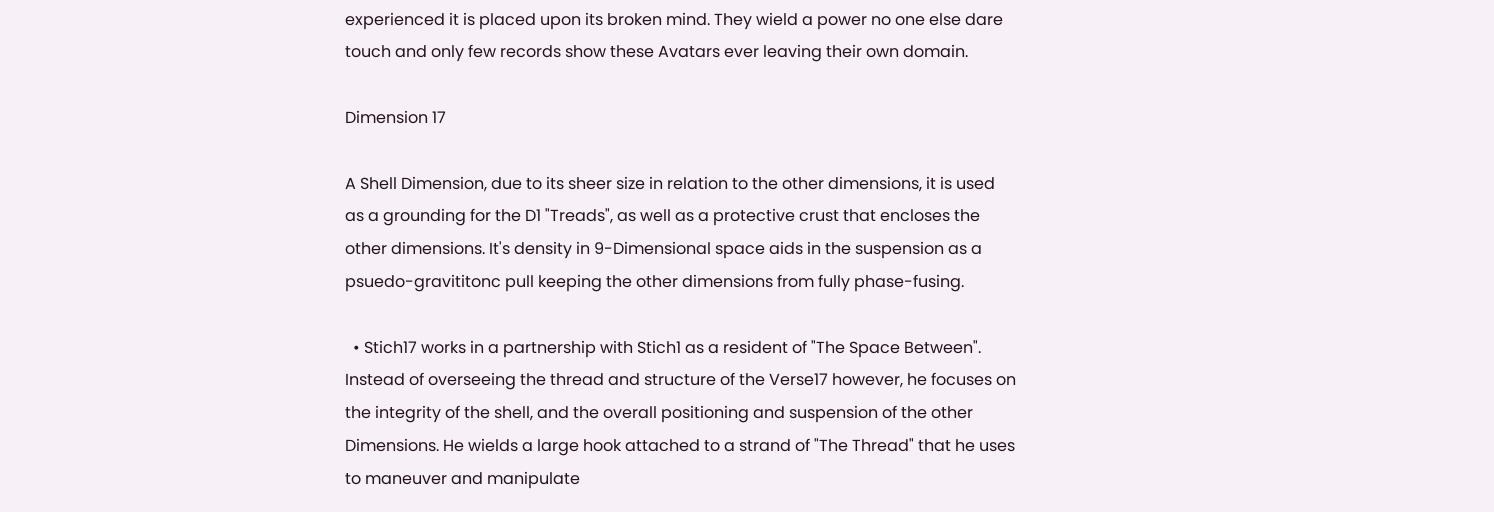experienced it is placed upon its broken mind. They wield a power no one else dare touch and only few records show these Avatars ever leaving their own domain.

Dimension 17

A Shell Dimension, due to its sheer size in relation to the other dimensions, it is used as a grounding for the D1 "Treads", as well as a protective crust that encloses the other dimensions. It's density in 9-Dimensional space aids in the suspension as a psuedo-gravititonc pull keeping the other dimensions from fully phase-fusing.

  • Stich17 works in a partnership with Stich1 as a resident of "The Space Between". Instead of overseeing the thread and structure of the Verse17 however, he focuses on the integrity of the shell, and the overall positioning and suspension of the other Dimensions. He wields a large hook attached to a strand of "The Thread" that he uses to maneuver and manipulate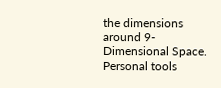the dimensions around 9-Dimensional Space.
Personal tools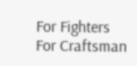For Fighters
For Craftsman